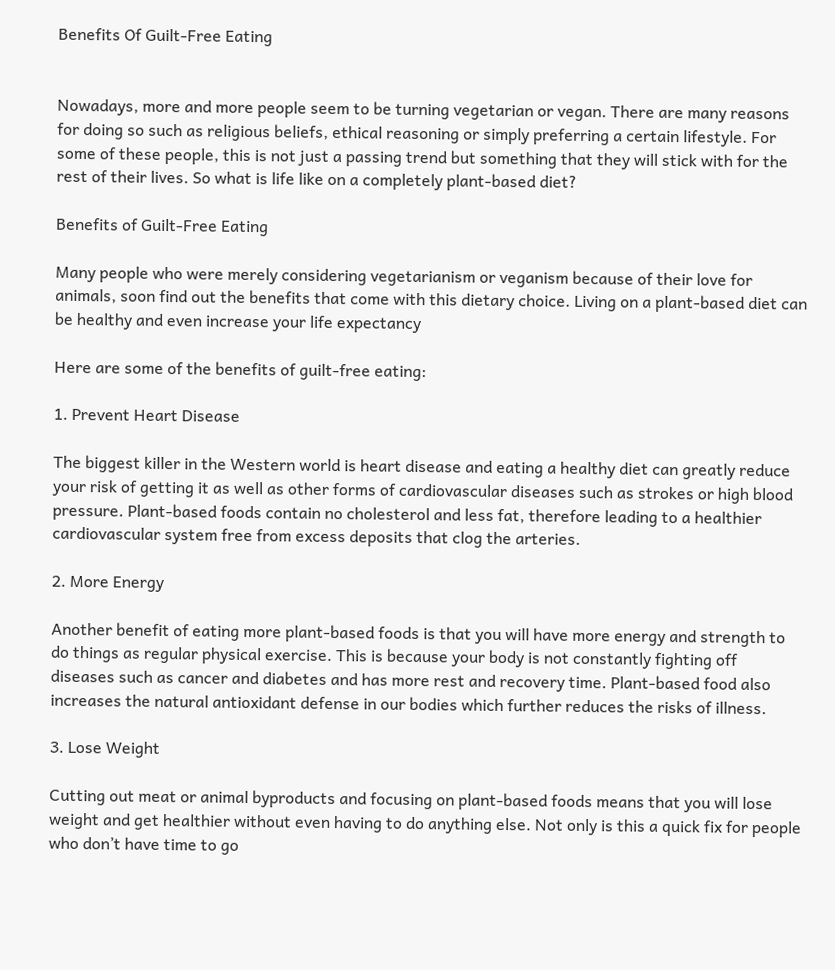Benefits Of Guilt-Free Eating


Nowadays, more and more people seem to be turning vegetarian or vegan. There are many reasons for doing so such as religious beliefs, ethical reasoning or simply preferring a certain lifestyle. For some of these people, this is not just a passing trend but something that they will stick with for the rest of their lives. So what is life like on a completely plant-based diet?

Benefits of Guilt-Free Eating

Many people who were merely considering vegetarianism or veganism because of their love for animals, soon find out the benefits that come with this dietary choice. Living on a plant-based diet can be healthy and even increase your life expectancy

Here are some of the benefits of guilt-free eating:

1. Prevent Heart Disease

The biggest killer in the Western world is heart disease and eating a healthy diet can greatly reduce your risk of getting it as well as other forms of cardiovascular diseases such as strokes or high blood pressure. Plant-based foods contain no cholesterol and less fat, therefore leading to a healthier cardiovascular system free from excess deposits that clog the arteries.

2. More Energy

Another benefit of eating more plant-based foods is that you will have more energy and strength to do things as regular physical exercise. This is because your body is not constantly fighting off diseases such as cancer and diabetes and has more rest and recovery time. Plant-based food also increases the natural antioxidant defense in our bodies which further reduces the risks of illness.

3. Lose Weight

Cutting out meat or animal byproducts and focusing on plant-based foods means that you will lose weight and get healthier without even having to do anything else. Not only is this a quick fix for people who don’t have time to go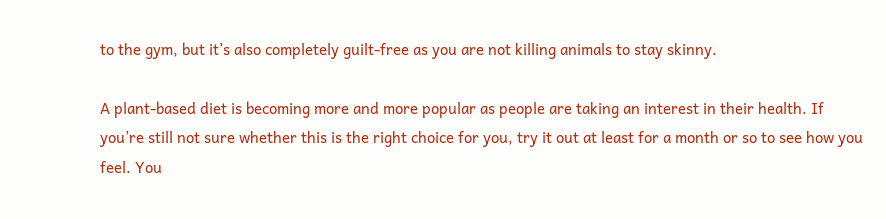to the gym, but it’s also completely guilt-free as you are not killing animals to stay skinny.

A plant-based diet is becoming more and more popular as people are taking an interest in their health. If you’re still not sure whether this is the right choice for you, try it out at least for a month or so to see how you feel. You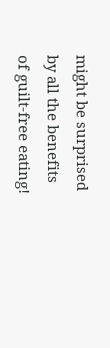might be surprised by all the benefits of guilt-free eating!